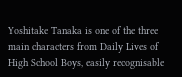Yoshitake Tanaka is one of the three main characters from Daily Lives of High School Boys, easily recognisable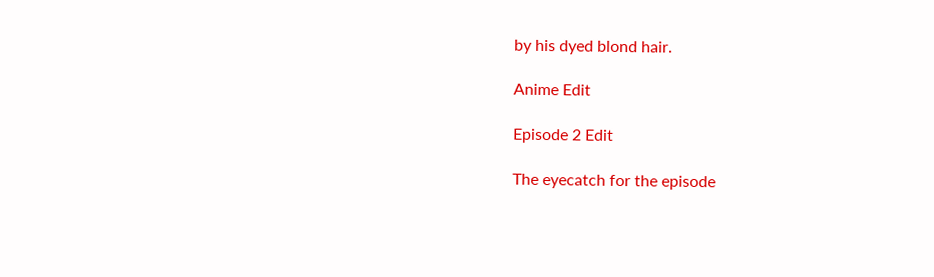by his dyed blond hair.

Anime Edit

Episode 2 Edit

The eyecatch for the episode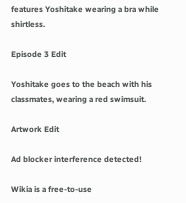features Yoshitake wearing a bra while shirtless.

Episode 3 Edit

Yoshitake goes to the beach with his classmates, wearing a red swimsuit.

Artwork Edit

Ad blocker interference detected!

Wikia is a free-to-use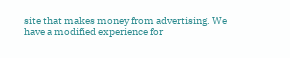site that makes money from advertising. We have a modified experience for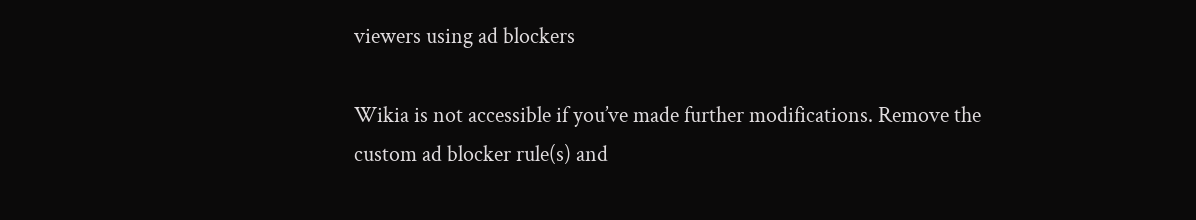viewers using ad blockers

Wikia is not accessible if you’ve made further modifications. Remove the custom ad blocker rule(s) and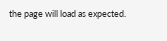the page will load as expected.